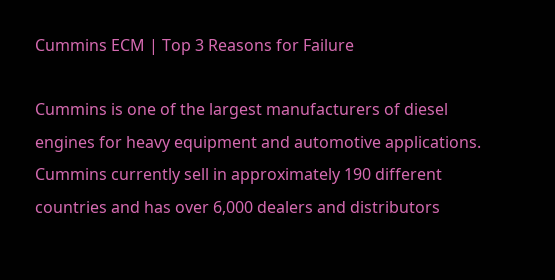Cummins ECM | Top 3 Reasons for Failure

Cummins is one of the largest manufacturers of diesel engines for heavy equipment and automotive applications. Cummins currently sell in approximately 190 different countries and has over 6,000 dealers and distributors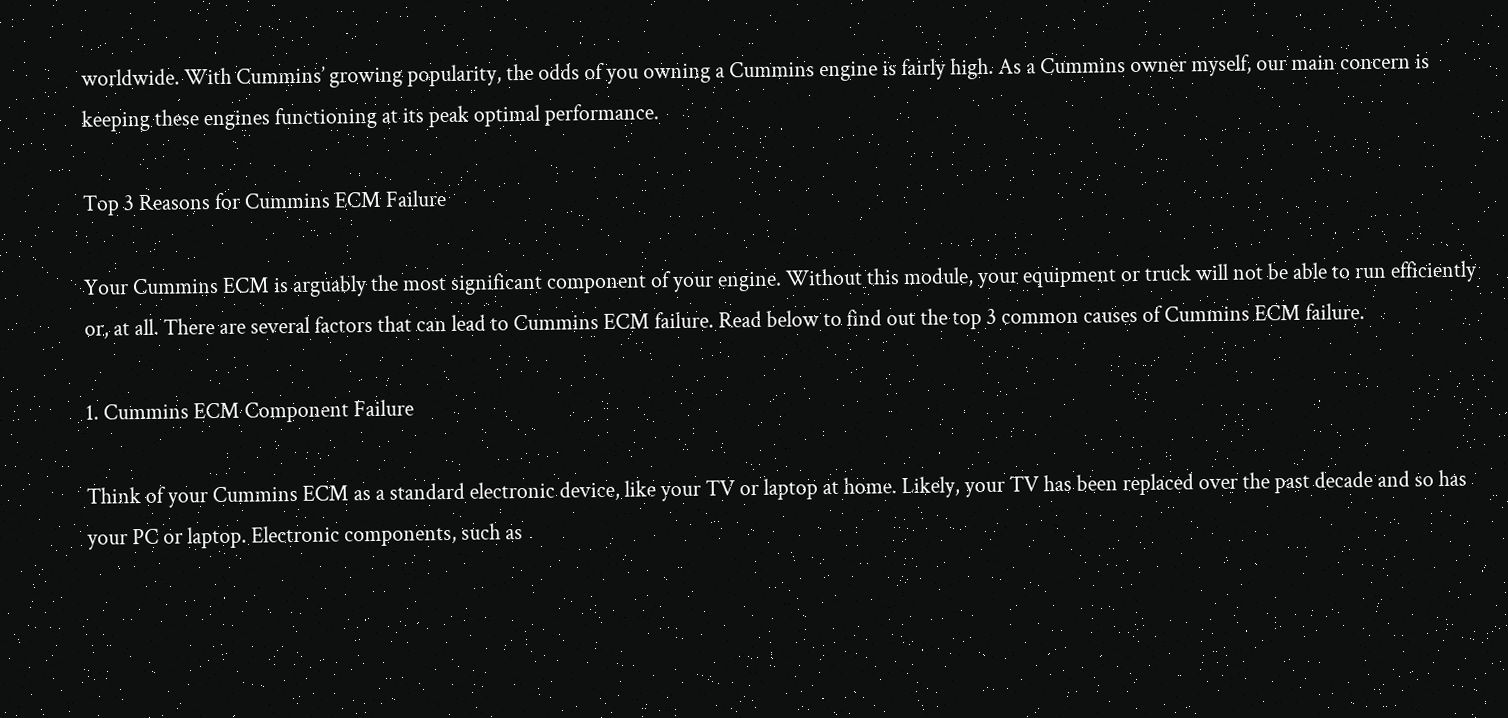worldwide. With Cummins’ growing popularity, the odds of you owning a Cummins engine is fairly high. As a Cummins owner myself, our main concern is keeping these engines functioning at its peak optimal performance.

Top 3 Reasons for Cummins ECM Failure

Your Cummins ECM is arguably the most significant component of your engine. Without this module, your equipment or truck will not be able to run efficiently or, at all. There are several factors that can lead to Cummins ECM failure. Read below to find out the top 3 common causes of Cummins ECM failure.

1. Cummins ECM Component Failure

Think of your Cummins ECM as a standard electronic device, like your TV or laptop at home. Likely, your TV has been replaced over the past decade and so has your PC or laptop. Electronic components, such as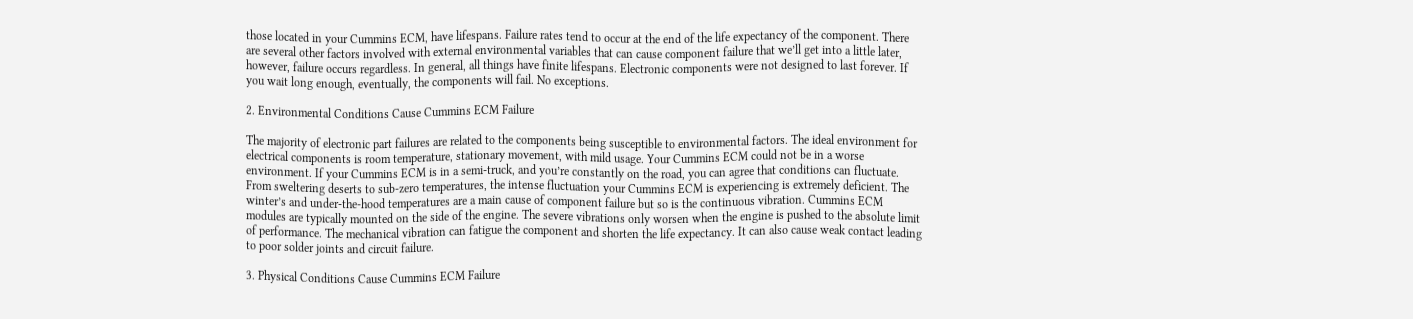those located in your Cummins ECM, have lifespans. Failure rates tend to occur at the end of the life expectancy of the component. There are several other factors involved with external environmental variables that can cause component failure that we’ll get into a little later, however, failure occurs regardless. In general, all things have finite lifespans. Electronic components were not designed to last forever. If you wait long enough, eventually, the components will fail. No exceptions.

2. Environmental Conditions Cause Cummins ECM Failure

The majority of electronic part failures are related to the components being susceptible to environmental factors. The ideal environment for electrical components is room temperature, stationary movement, with mild usage. Your Cummins ECM could not be in a worse environment. If your Cummins ECM is in a semi-truck, and you’re constantly on the road, you can agree that conditions can fluctuate. From sweltering deserts to sub-zero temperatures, the intense fluctuation your Cummins ECM is experiencing is extremely deficient. The winter’s and under-the-hood temperatures are a main cause of component failure but so is the continuous vibration. Cummins ECM modules are typically mounted on the side of the engine. The severe vibrations only worsen when the engine is pushed to the absolute limit of performance. The mechanical vibration can fatigue the component and shorten the life expectancy. It can also cause weak contact leading to poor solder joints and circuit failure.

3. Physical Conditions Cause Cummins ECM Failure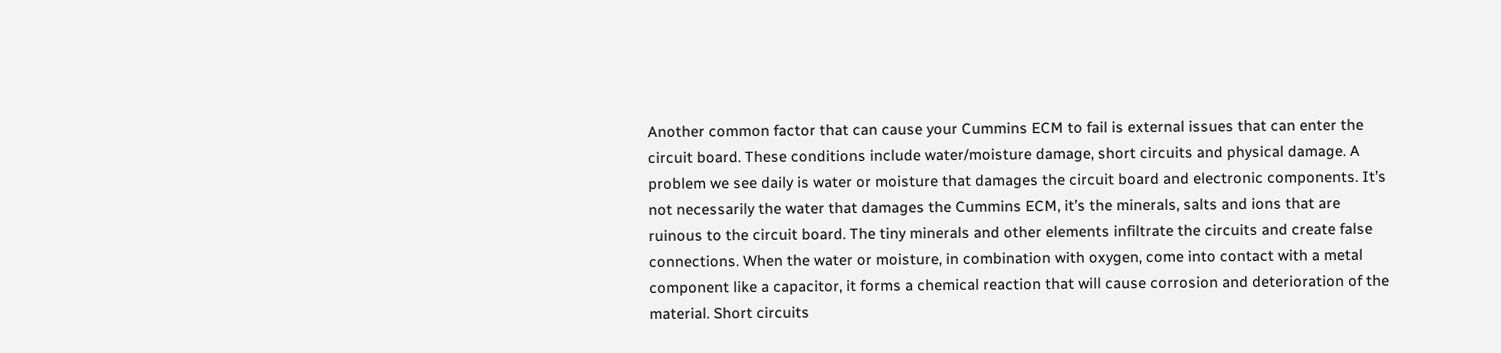Another common factor that can cause your Cummins ECM to fail is external issues that can enter the circuit board. These conditions include water/moisture damage, short circuits and physical damage. A problem we see daily is water or moisture that damages the circuit board and electronic components. It’s not necessarily the water that damages the Cummins ECM, it’s the minerals, salts and ions that are ruinous to the circuit board. The tiny minerals and other elements infiltrate the circuits and create false connections. When the water or moisture, in combination with oxygen, come into contact with a metal component like a capacitor, it forms a chemical reaction that will cause corrosion and deterioration of the material. Short circuits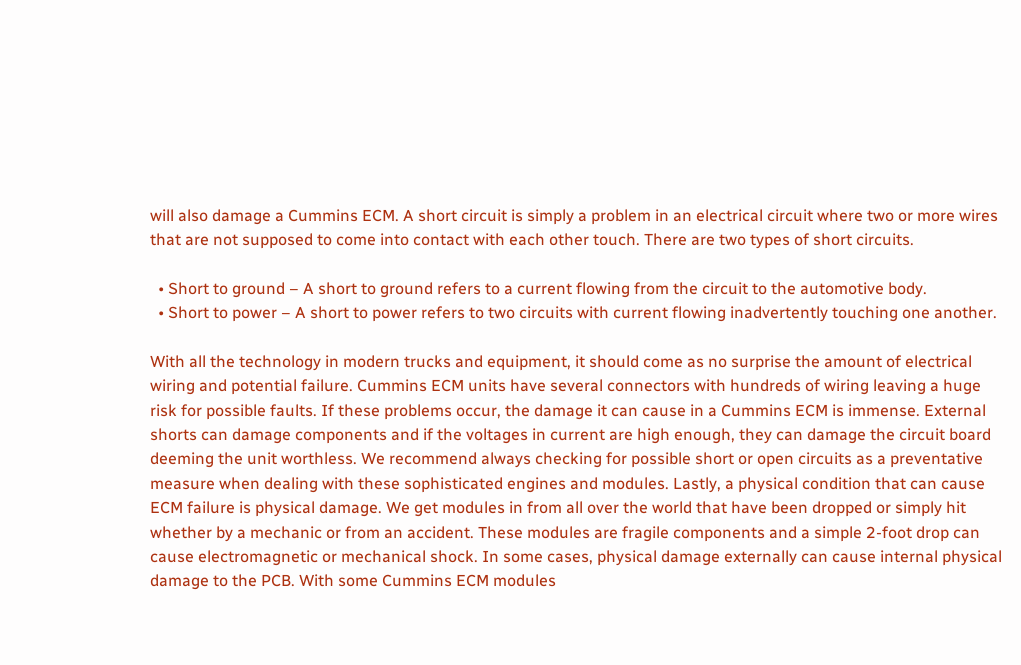will also damage a Cummins ECM. A short circuit is simply a problem in an electrical circuit where two or more wires that are not supposed to come into contact with each other touch. There are two types of short circuits.

  • Short to ground – A short to ground refers to a current flowing from the circuit to the automotive body.
  • Short to power – A short to power refers to two circuits with current flowing inadvertently touching one another.

With all the technology in modern trucks and equipment, it should come as no surprise the amount of electrical wiring and potential failure. Cummins ECM units have several connectors with hundreds of wiring leaving a huge risk for possible faults. If these problems occur, the damage it can cause in a Cummins ECM is immense. External shorts can damage components and if the voltages in current are high enough, they can damage the circuit board deeming the unit worthless. We recommend always checking for possible short or open circuits as a preventative measure when dealing with these sophisticated engines and modules. Lastly, a physical condition that can cause ECM failure is physical damage. We get modules in from all over the world that have been dropped or simply hit whether by a mechanic or from an accident. These modules are fragile components and a simple 2-foot drop can cause electromagnetic or mechanical shock. In some cases, physical damage externally can cause internal physical damage to the PCB. With some Cummins ECM modules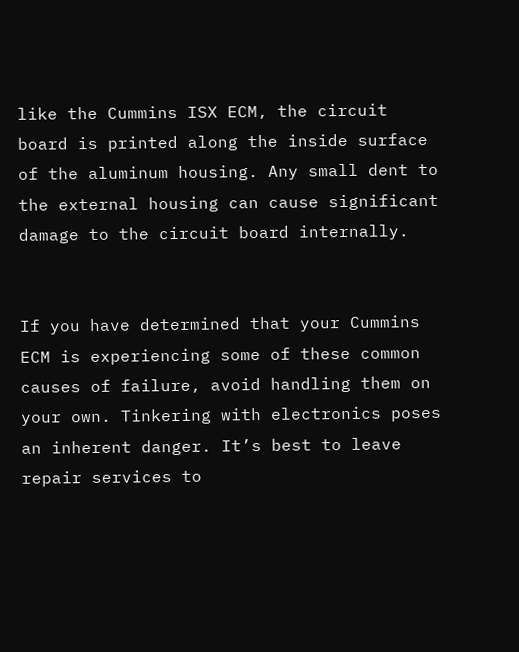like the Cummins ISX ECM, the circuit board is printed along the inside surface of the aluminum housing. Any small dent to the external housing can cause significant damage to the circuit board internally.


If you have determined that your Cummins ECM is experiencing some of these common causes of failure, avoid handling them on your own. Tinkering with electronics poses an inherent danger. It’s best to leave repair services to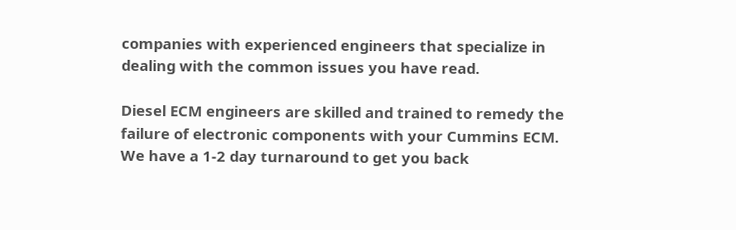companies with experienced engineers that specialize in dealing with the common issues you have read.

Diesel ECM engineers are skilled and trained to remedy the failure of electronic components with your Cummins ECM. We have a 1-2 day turnaround to get you back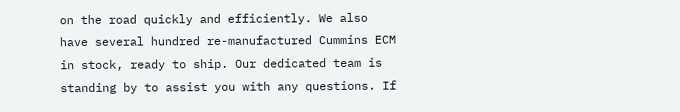on the road quickly and efficiently. We also have several hundred re-manufactured Cummins ECM in stock, ready to ship. Our dedicated team is standing by to assist you with any questions. If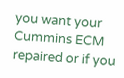you want your Cummins ECM repaired or if you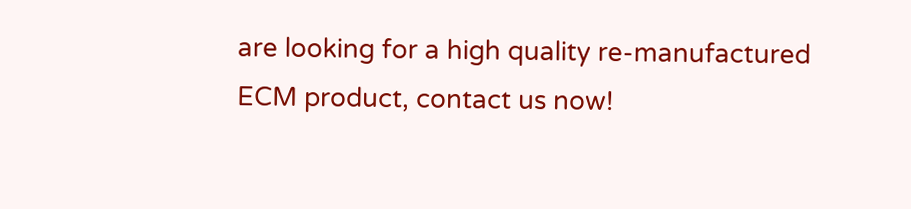are looking for a high quality re-manufactured ECM product, contact us now!